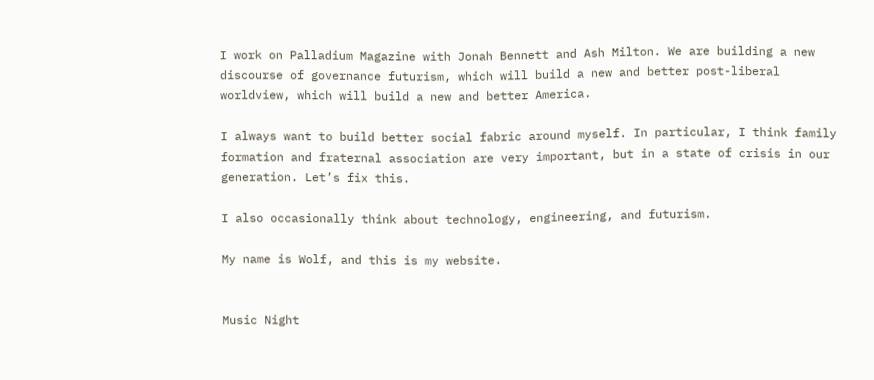I work on Palladium Magazine with Jonah Bennett and Ash Milton. We are building a new discourse of governance futurism, which will build a new and better post-liberal worldview, which will build a new and better America.

I always want to build better social fabric around myself. In particular, I think family formation and fraternal association are very important, but in a state of crisis in our generation. Let’s fix this.

I also occasionally think about technology, engineering, and futurism.

My name is Wolf, and this is my website.


Music Night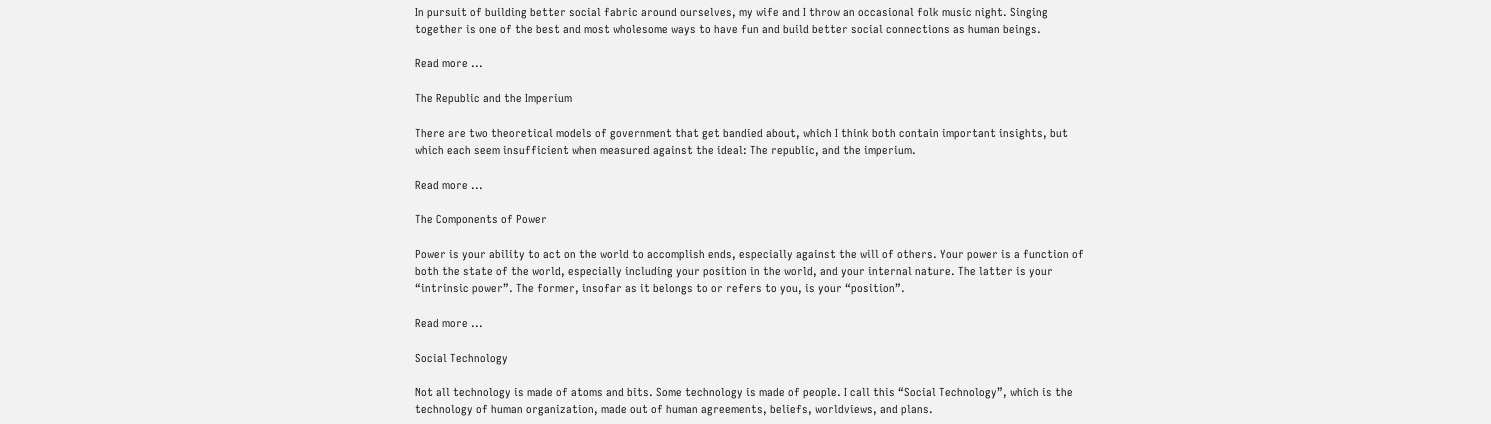In pursuit of building better social fabric around ourselves, my wife and I throw an occasional folk music night. Singing together is one of the best and most wholesome ways to have fun and build better social connections as human beings.

Read more ...

The Republic and the Imperium

There are two theoretical models of government that get bandied about, which I think both contain important insights, but which each seem insufficient when measured against the ideal: The republic, and the imperium.

Read more ...

The Components of Power

Power is your ability to act on the world to accomplish ends, especially against the will of others. Your power is a function of both the state of the world, especially including your position in the world, and your internal nature. The latter is your “intrinsic power”. The former, insofar as it belongs to or refers to you, is your “position”.

Read more ...

Social Technology

Not all technology is made of atoms and bits. Some technology is made of people. I call this “Social Technology”, which is the technology of human organization, made out of human agreements, beliefs, worldviews, and plans.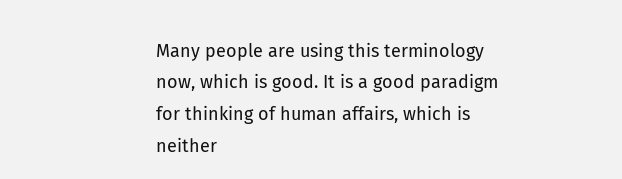Many people are using this terminology now, which is good. It is a good paradigm for thinking of human affairs, which is neither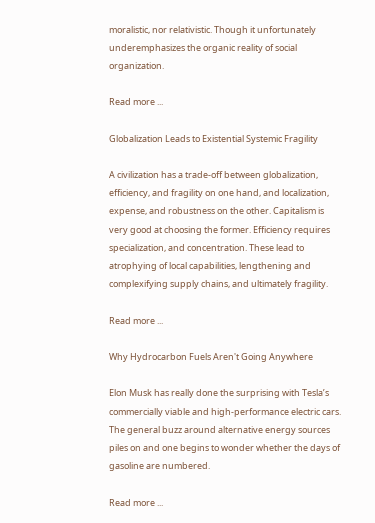moralistic, nor relativistic. Though it unfortunately underemphasizes the organic reality of social organization.

Read more ...

Globalization Leads to Existential Systemic Fragility

A civilization has a trade-off between globalization, efficiency, and fragility on one hand, and localization, expense, and robustness on the other. Capitalism is very good at choosing the former. Efficiency requires specialization, and concentration. These lead to atrophying of local capabilities, lengthening and complexifying supply chains, and ultimately fragility.

Read more ...

Why Hydrocarbon Fuels Aren't Going Anywhere

Elon Musk has really done the surprising with Tesla’s commercially viable and high-performance electric cars. The general buzz around alternative energy sources piles on and one begins to wonder whether the days of gasoline are numbered.

Read more ...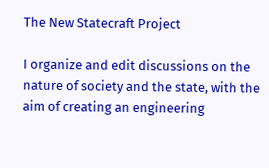The New Statecraft Project

I organize and edit discussions on the nature of society and the state, with the aim of creating an engineering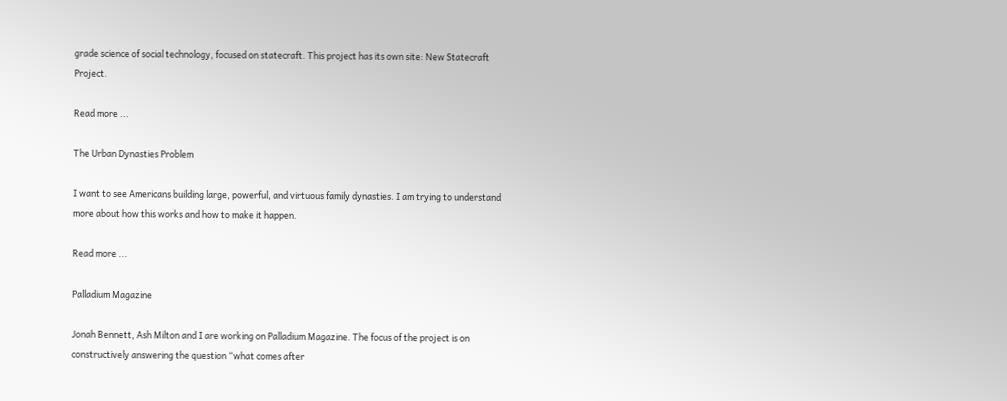grade science of social technology, focused on statecraft. This project has its own site: New Statecraft Project.

Read more ...

The Urban Dynasties Problem

I want to see Americans building large, powerful, and virtuous family dynasties. I am trying to understand more about how this works and how to make it happen.

Read more ...

Palladium Magazine

Jonah Bennett, Ash Milton and I are working on Palladium Magazine. The focus of the project is on constructively answering the question “what comes after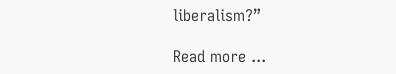liberalism?”

Read more ...